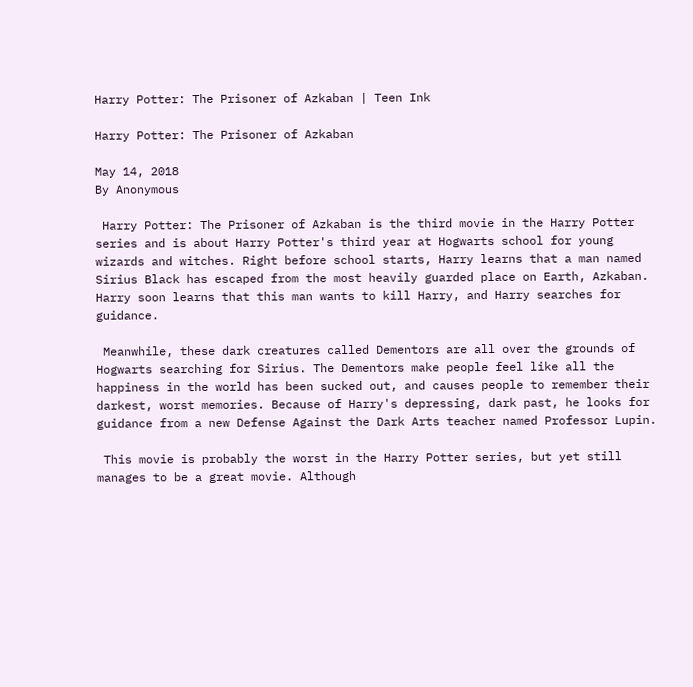Harry Potter: The Prisoner of Azkaban | Teen Ink

Harry Potter: The Prisoner of Azkaban

May 14, 2018
By Anonymous

 Harry Potter: The Prisoner of Azkaban is the third movie in the Harry Potter series and is about Harry Potter's third year at Hogwarts school for young wizards and witches. Right before school starts, Harry learns that a man named Sirius Black has escaped from the most heavily guarded place on Earth, Azkaban. Harry soon learns that this man wants to kill Harry, and Harry searches for guidance.

 Meanwhile, these dark creatures called Dementors are all over the grounds of Hogwarts searching for Sirius. The Dementors make people feel like all the happiness in the world has been sucked out, and causes people to remember their darkest, worst memories. Because of Harry's depressing, dark past, he looks for guidance from a new Defense Against the Dark Arts teacher named Professor Lupin.

 This movie is probably the worst in the Harry Potter series, but yet still manages to be a great movie. Although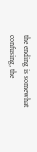the ending is somewhat confusing, the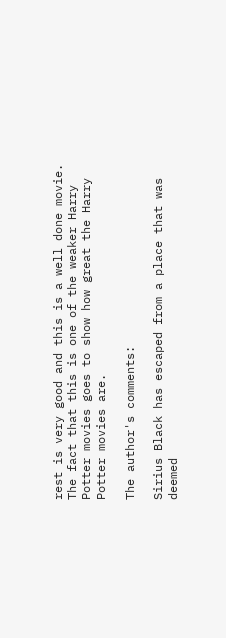rest is very good and this is a well done movie. The fact that this is one of the weaker Harry Potter movies goes to show how great the Harry Potter movies are.

The author's comments:

Sirius Black has escaped from a place that was deemed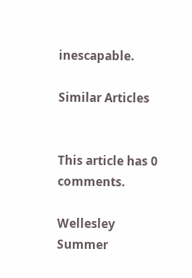inescapable.

Similar Articles


This article has 0 comments.

Wellesley Summer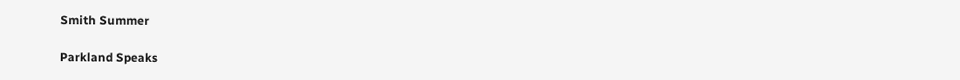Smith Summer

Parkland Speaks